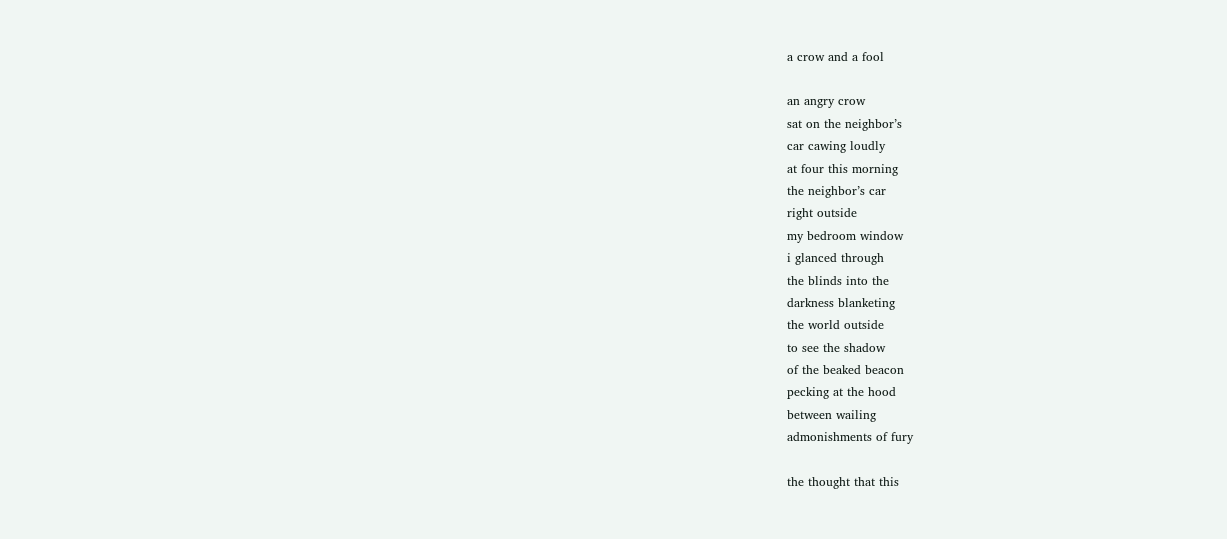a crow and a fool

an angry crow
sat on the neighbor’s
car cawing loudly
at four this morning
the neighbor’s car
right outside
my bedroom window
i glanced through
the blinds into the
darkness blanketing
the world outside
to see the shadow
of the beaked beacon
pecking at the hood
between wailing
admonishments of fury

the thought that this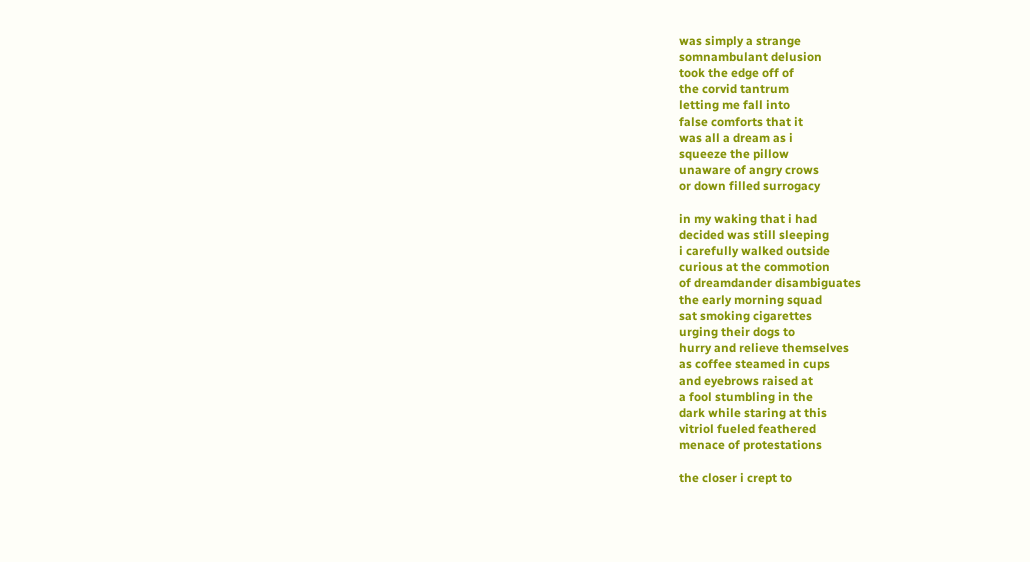was simply a strange
somnambulant delusion
took the edge off of
the corvid tantrum
letting me fall into
false comforts that it
was all a dream as i
squeeze the pillow
unaware of angry crows
or down filled surrogacy

in my waking that i had
decided was still sleeping
i carefully walked outside
curious at the commotion
of dreamdander disambiguates
the early morning squad
sat smoking cigarettes
urging their dogs to
hurry and relieve themselves
as coffee steamed in cups
and eyebrows raised at
a fool stumbling in the
dark while staring at this
vitriol fueled feathered
menace of protestations

the closer i crept to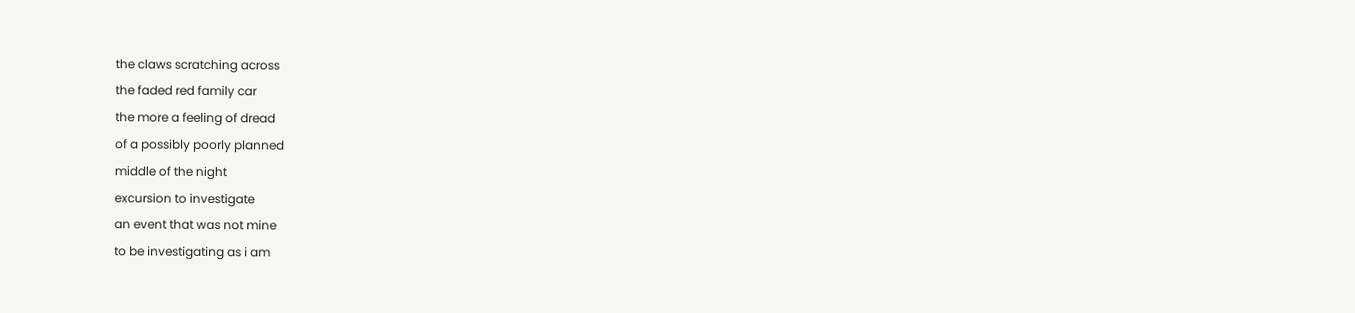the claws scratching across
the faded red family car
the more a feeling of dread
of a possibly poorly planned
middle of the night
excursion to investigate
an event that was not mine
to be investigating as i am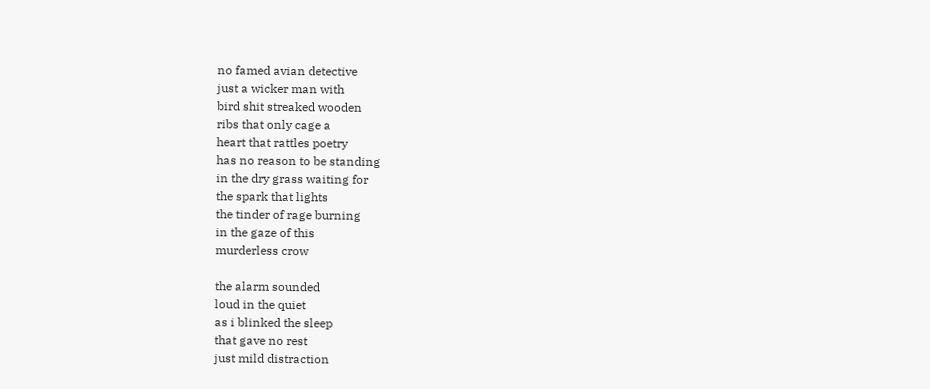no famed avian detective
just a wicker man with
bird shit streaked wooden
ribs that only cage a
heart that rattles poetry
has no reason to be standing
in the dry grass waiting for
the spark that lights
the tinder of rage burning
in the gaze of this
murderless crow

the alarm sounded
loud in the quiet
as i blinked the sleep
that gave no rest
just mild distraction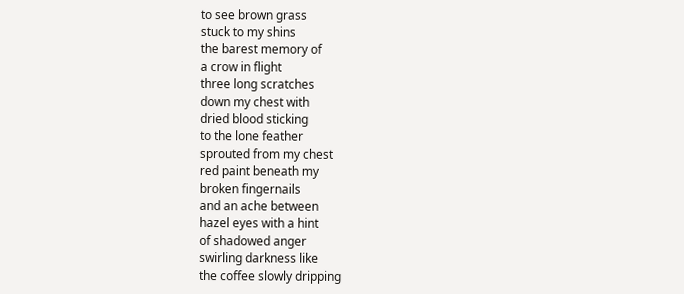to see brown grass
stuck to my shins
the barest memory of
a crow in flight
three long scratches
down my chest with
dried blood sticking
to the lone feather
sprouted from my chest
red paint beneath my
broken fingernails
and an ache between
hazel eyes with a hint
of shadowed anger
swirling darkness like
the coffee slowly dripping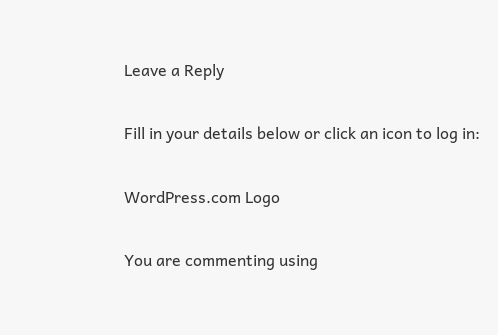Leave a Reply

Fill in your details below or click an icon to log in:

WordPress.com Logo

You are commenting using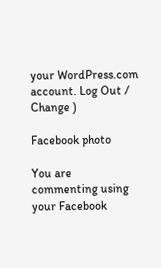your WordPress.com account. Log Out /  Change )

Facebook photo

You are commenting using your Facebook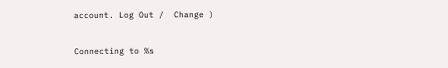account. Log Out /  Change )

Connecting to %s